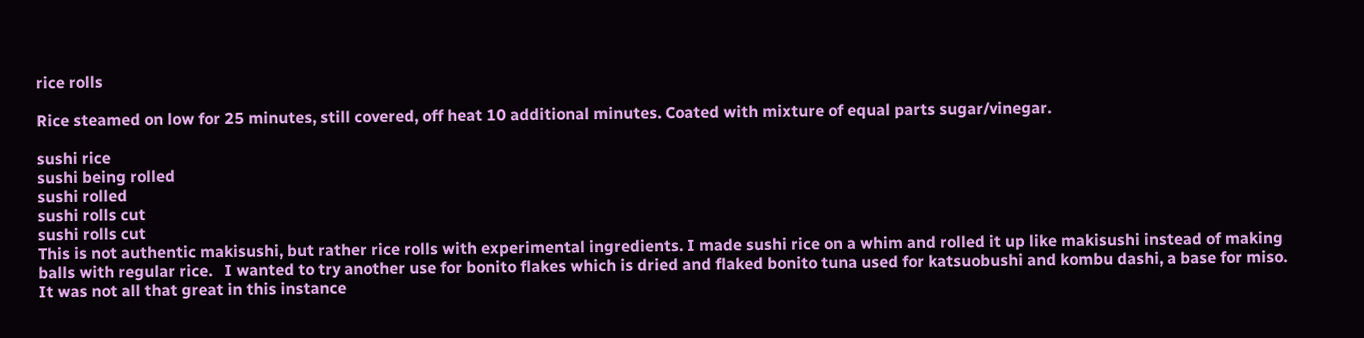rice rolls

Rice steamed on low for 25 minutes, still covered, off heat 10 additional minutes. Coated with mixture of equal parts sugar/vinegar.

sushi rice
sushi being rolled
sushi rolled
sushi rolls cut
sushi rolls cut
This is not authentic makisushi, but rather rice rolls with experimental ingredients. I made sushi rice on a whim and rolled it up like makisushi instead of making balls with regular rice.   I wanted to try another use for bonito flakes which is dried and flaked bonito tuna used for katsuobushi and kombu dashi, a base for miso. It was not all that great in this instance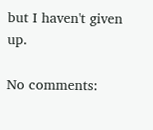but I haven't given up.

No comments: